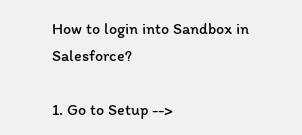How to login into Sandbox in Salesforce?

1. Go to Setup -->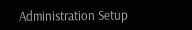Administration Setup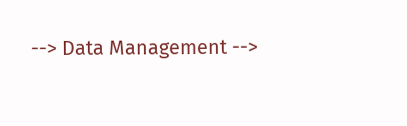--> Data Management -->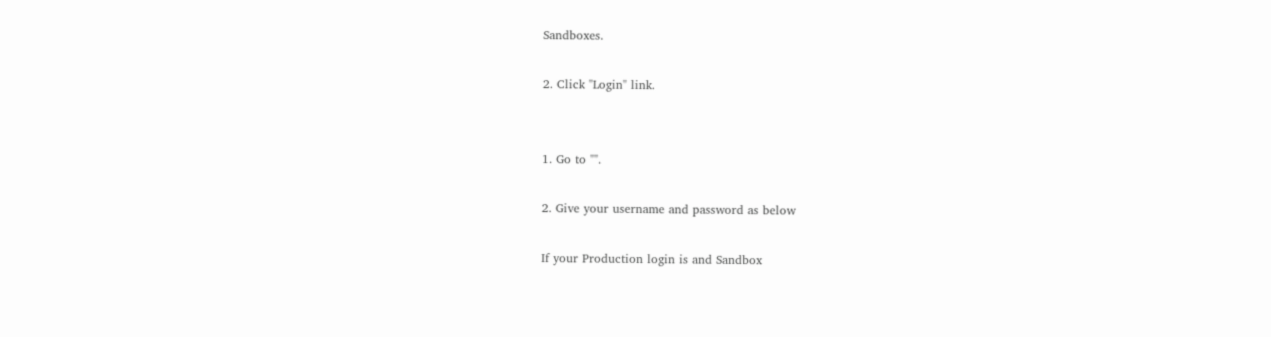Sandboxes.

2. Click "Login" link.


1. Go to "".

2. Give your username and password as below

If your Production login is and Sandbox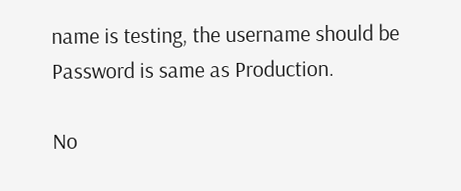name is testing, the username should be
Password is same as Production.

No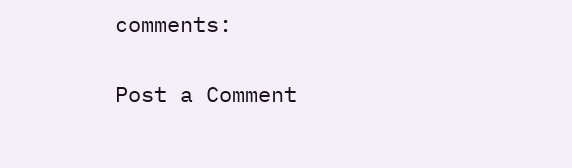comments:

Post a Comment